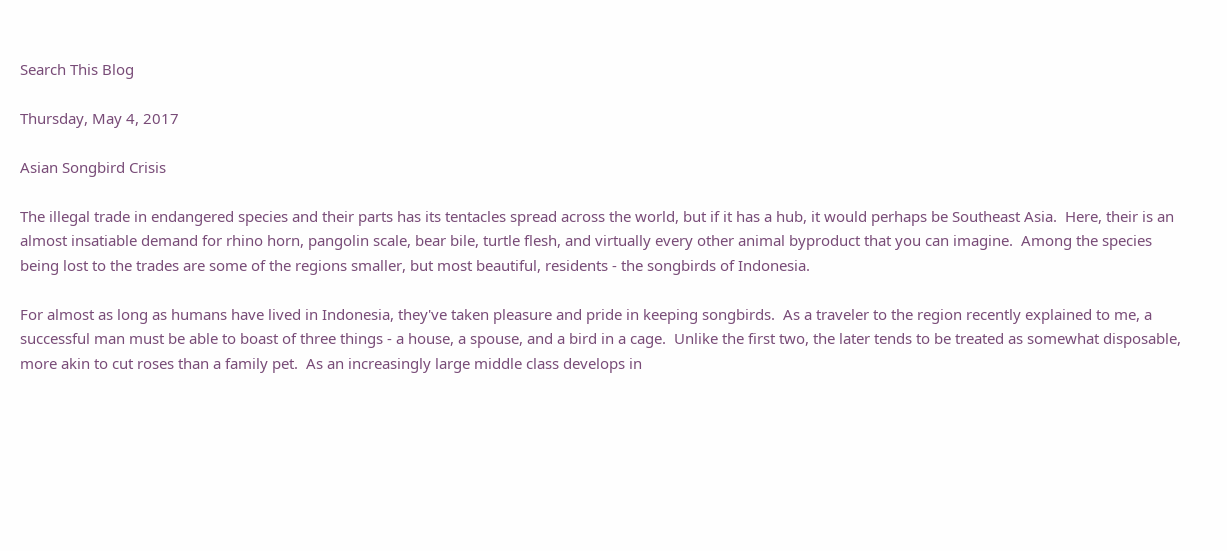Search This Blog

Thursday, May 4, 2017

Asian Songbird Crisis

The illegal trade in endangered species and their parts has its tentacles spread across the world, but if it has a hub, it would perhaps be Southeast Asia.  Here, their is an almost insatiable demand for rhino horn, pangolin scale, bear bile, turtle flesh, and virtually every other animal byproduct that you can imagine.  Among the species being lost to the trades are some of the regions smaller, but most beautiful, residents - the songbirds of Indonesia.

For almost as long as humans have lived in Indonesia, they've taken pleasure and pride in keeping songbirds.  As a traveler to the region recently explained to me, a successful man must be able to boast of three things - a house, a spouse, and a bird in a cage.  Unlike the first two, the later tends to be treated as somewhat disposable, more akin to cut roses than a family pet.  As an increasingly large middle class develops in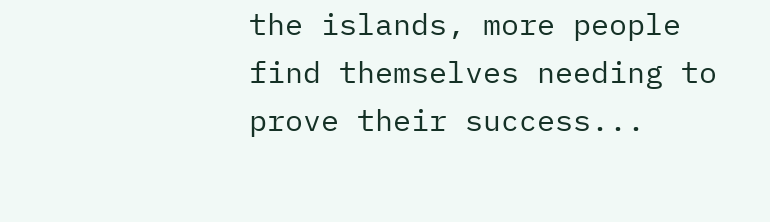the islands, more people find themselves needing to prove their success...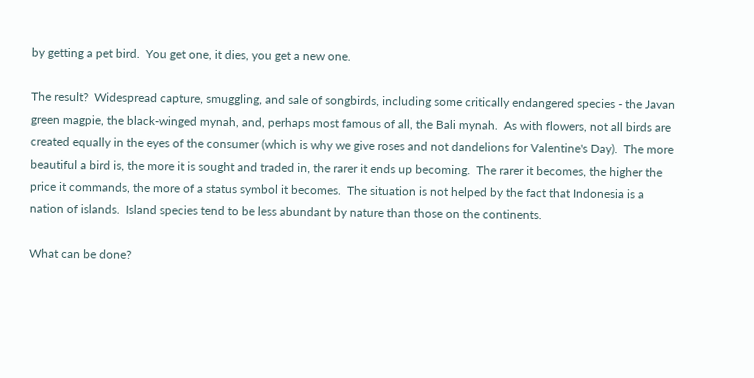by getting a pet bird.  You get one, it dies, you get a new one.

The result?  Widespread capture, smuggling, and sale of songbirds, including some critically endangered species - the Javan green magpie, the black-winged mynah, and, perhaps most famous of all, the Bali mynah.  As with flowers, not all birds are created equally in the eyes of the consumer (which is why we give roses and not dandelions for Valentine's Day).  The more beautiful a bird is, the more it is sought and traded in, the rarer it ends up becoming.  The rarer it becomes, the higher the price it commands, the more of a status symbol it becomes.  The situation is not helped by the fact that Indonesia is a nation of islands.  Island species tend to be less abundant by nature than those on the continents.

What can be done?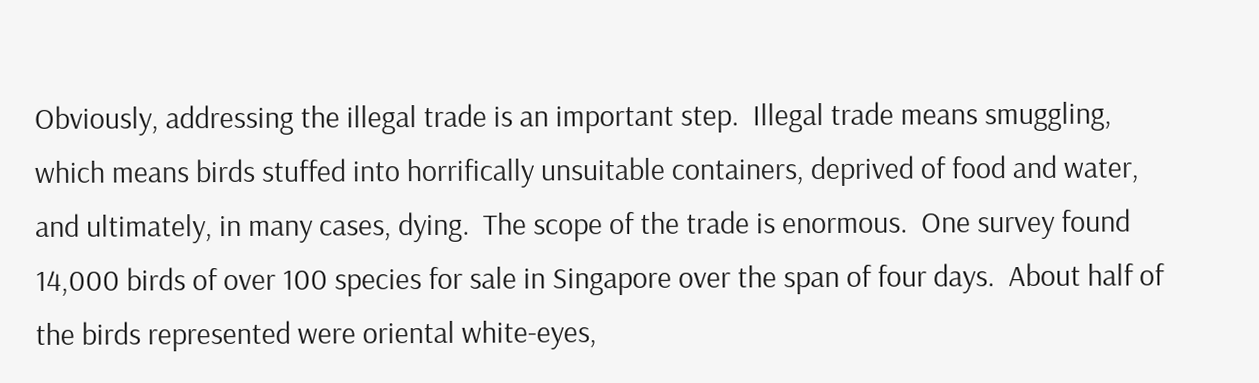Obviously, addressing the illegal trade is an important step.  Illegal trade means smuggling, which means birds stuffed into horrifically unsuitable containers, deprived of food and water, and ultimately, in many cases, dying.  The scope of the trade is enormous.  One survey found 14,000 birds of over 100 species for sale in Singapore over the span of four days.  About half of the birds represented were oriental white-eyes,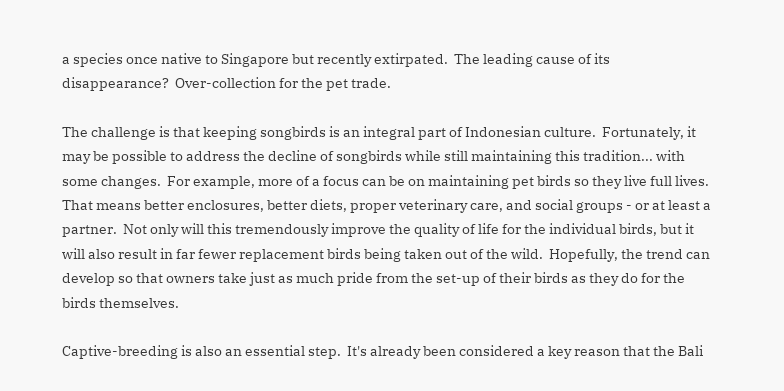a species once native to Singapore but recently extirpated.  The leading cause of its disappearance?  Over-collection for the pet trade.

The challenge is that keeping songbirds is an integral part of Indonesian culture.  Fortunately, it may be possible to address the decline of songbirds while still maintaining this tradition... with some changes.  For example, more of a focus can be on maintaining pet birds so they live full lives.  That means better enclosures, better diets, proper veterinary care, and social groups - or at least a partner.  Not only will this tremendously improve the quality of life for the individual birds, but it will also result in far fewer replacement birds being taken out of the wild.  Hopefully, the trend can develop so that owners take just as much pride from the set-up of their birds as they do for the birds themselves.

Captive-breeding is also an essential step.  It's already been considered a key reason that the Bali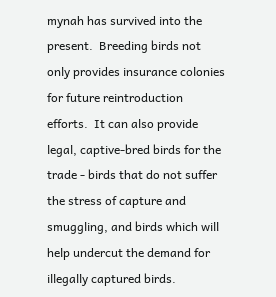mynah has survived into the present.  Breeding birds not only provides insurance colonies for future reintroduction efforts.  It can also provide legal, captive-bred birds for the trade - birds that do not suffer the stress of capture and smuggling, and birds which will help undercut the demand for illegally captured birds.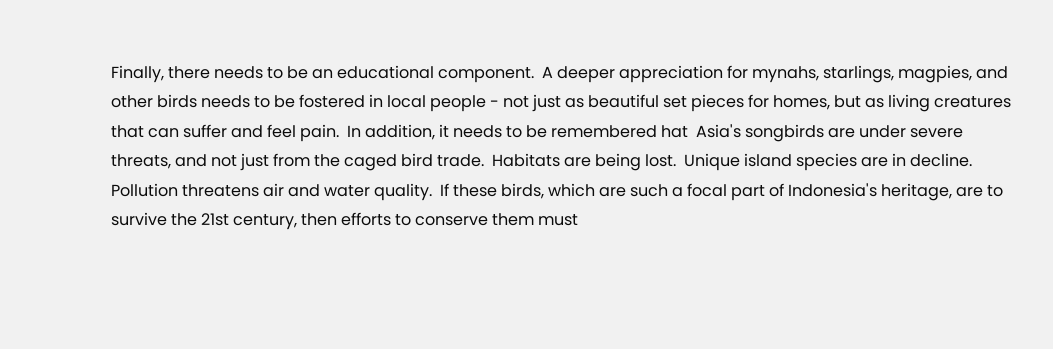Finally, there needs to be an educational component.  A deeper appreciation for mynahs, starlings, magpies, and other birds needs to be fostered in local people - not just as beautiful set pieces for homes, but as living creatures that can suffer and feel pain.  In addition, it needs to be remembered hat  Asia's songbirds are under severe threats, and not just from the caged bird trade.  Habitats are being lost.  Unique island species are in decline.  Pollution threatens air and water quality.  If these birds, which are such a focal part of Indonesia's heritage, are to survive the 21st century, then efforts to conserve them must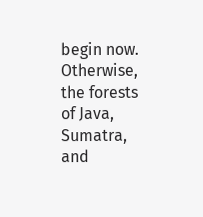begin now.  Otherwise, the forests of Java, Sumatra, and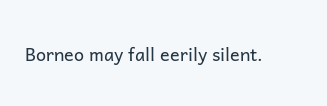Borneo may fall eerily silent.